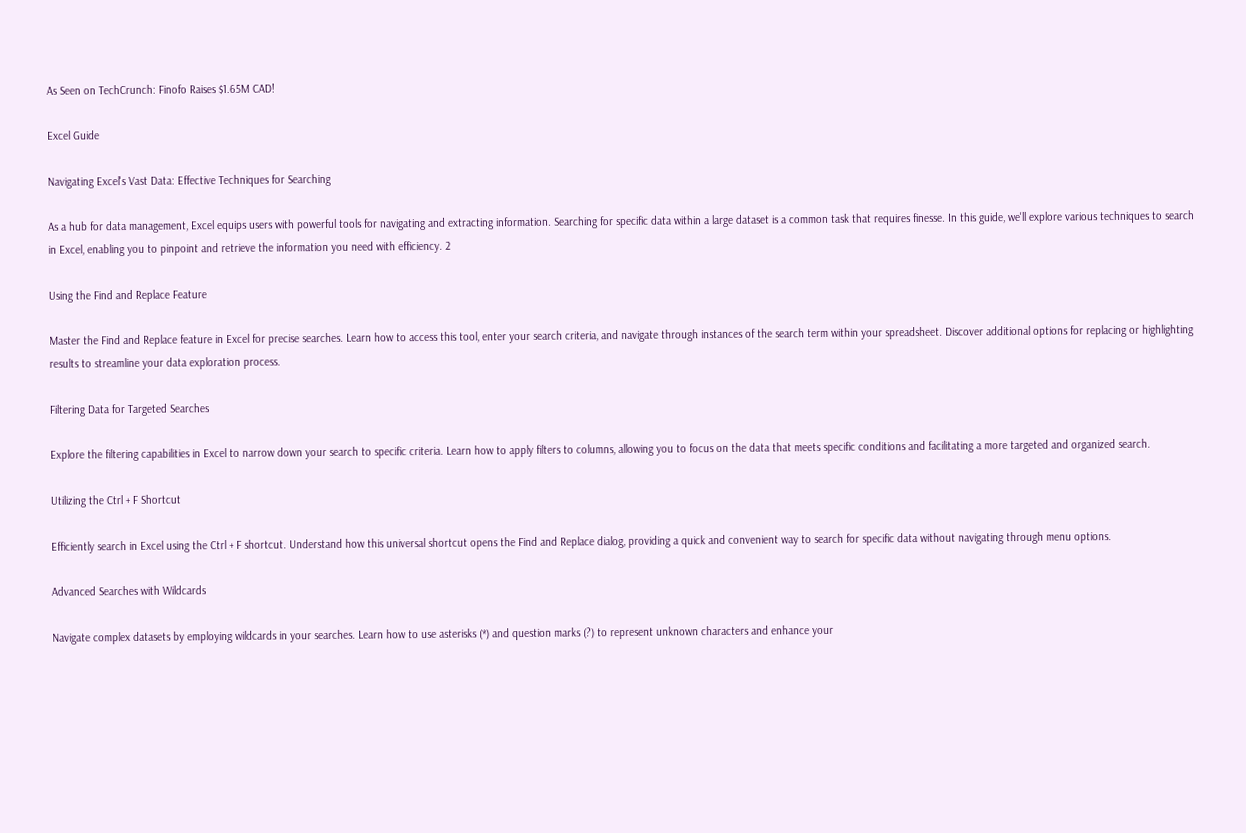As Seen on TechCrunch: Finofo Raises $1.65M CAD!

Excel Guide

Navigating Excel's Vast Data: Effective Techniques for Searching

As a hub for data management, Excel equips users with powerful tools for navigating and extracting information. Searching for specific data within a large dataset is a common task that requires finesse. In this guide, we'll explore various techniques to search in Excel, enabling you to pinpoint and retrieve the information you need with efficiency. 2

Using the Find and Replace Feature

Master the Find and Replace feature in Excel for precise searches. Learn how to access this tool, enter your search criteria, and navigate through instances of the search term within your spreadsheet. Discover additional options for replacing or highlighting results to streamline your data exploration process.

Filtering Data for Targeted Searches

Explore the filtering capabilities in Excel to narrow down your search to specific criteria. Learn how to apply filters to columns, allowing you to focus on the data that meets specific conditions and facilitating a more targeted and organized search.

Utilizing the Ctrl + F Shortcut

Efficiently search in Excel using the Ctrl + F shortcut. Understand how this universal shortcut opens the Find and Replace dialog, providing a quick and convenient way to search for specific data without navigating through menu options.

Advanced Searches with Wildcards

Navigate complex datasets by employing wildcards in your searches. Learn how to use asterisks (*) and question marks (?) to represent unknown characters and enhance your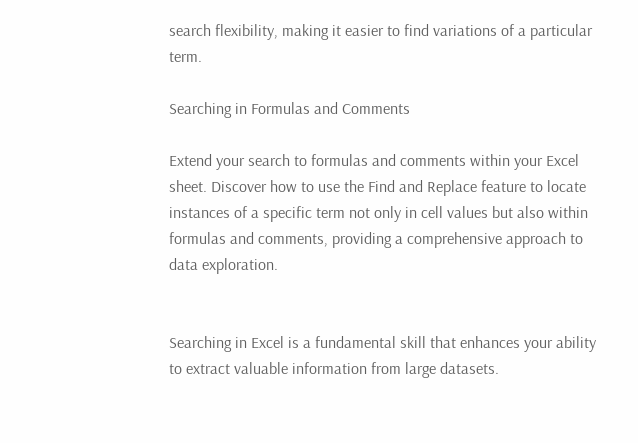search flexibility, making it easier to find variations of a particular term.

Searching in Formulas and Comments

Extend your search to formulas and comments within your Excel sheet. Discover how to use the Find and Replace feature to locate instances of a specific term not only in cell values but also within formulas and comments, providing a comprehensive approach to data exploration.


Searching in Excel is a fundamental skill that enhances your ability to extract valuable information from large datasets.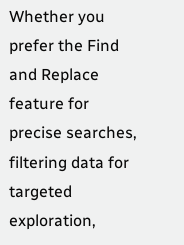Whether you prefer the Find and Replace feature for precise searches, filtering data for targeted exploration,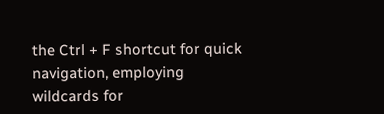the Ctrl + F shortcut for quick navigation, employing wildcards for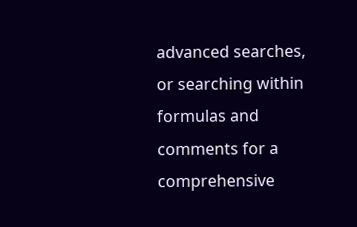advanced searches, or searching within formulas and comments for a comprehensive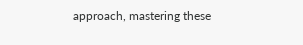approach, mastering these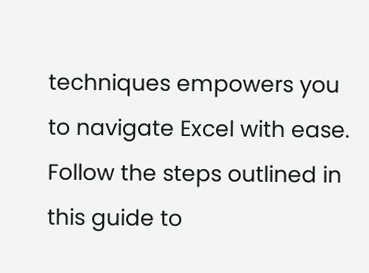techniques empowers you to navigate Excel with ease. Follow the steps outlined in this guide to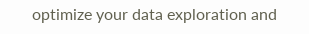optimize your data exploration and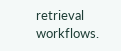retrieval workflows.